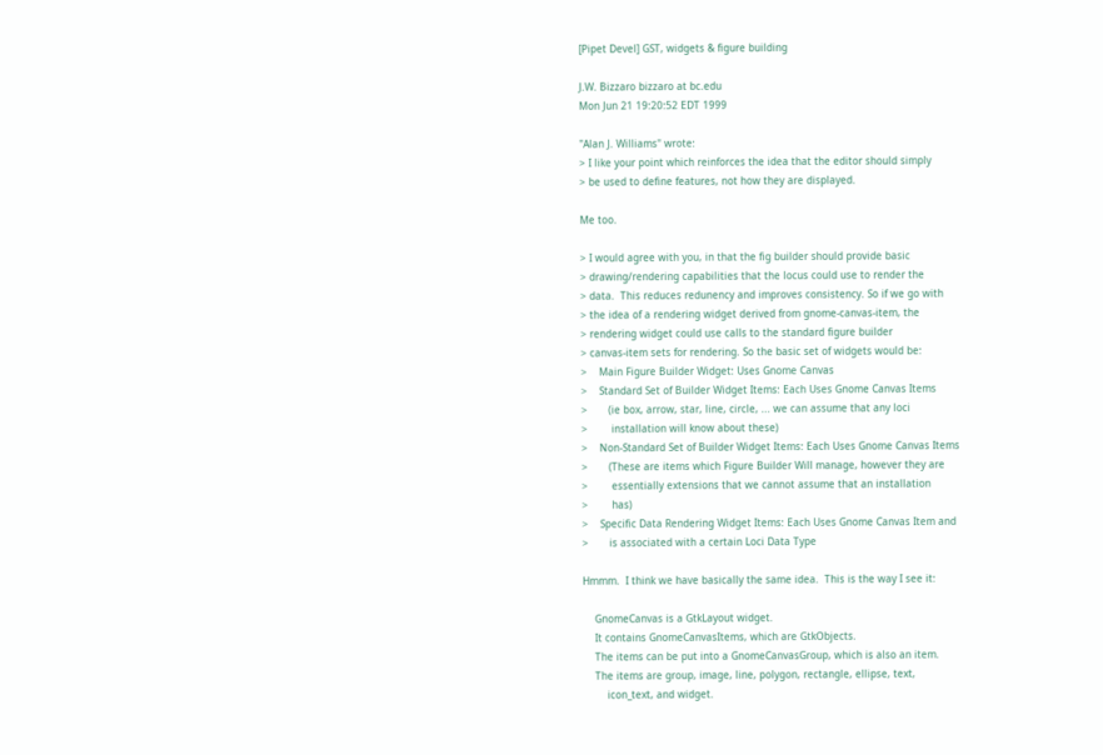[Pipet Devel] GST, widgets & figure building

J.W. Bizzaro bizzaro at bc.edu
Mon Jun 21 19:20:52 EDT 1999

"Alan J. Williams" wrote:
> I like your point which reinforces the idea that the editor should simply
> be used to define features, not how they are displayed.

Me too.

> I would agree with you, in that the fig builder should provide basic
> drawing/rendering capabilities that the locus could use to render the
> data.  This reduces redunency and improves consistency. So if we go with
> the idea of a rendering widget derived from gnome-canvas-item, the
> rendering widget could use calls to the standard figure builder
> canvas-item sets for rendering. So the basic set of widgets would be:
>    Main Figure Builder Widget: Uses Gnome Canvas
>    Standard Set of Builder Widget Items: Each Uses Gnome Canvas Items
>       (ie box, arrow, star, line, circle, ... we can assume that any loci
>        installation will know about these)
>    Non-Standard Set of Builder Widget Items: Each Uses Gnome Canvas Items
>       (These are items which Figure Builder Will manage, however they are
>        essentially extensions that we cannot assume that an installation
>        has)
>    Specific Data Rendering Widget Items: Each Uses Gnome Canvas Item and
>       is associated with a certain Loci Data Type

Hmmm.  I think we have basically the same idea.  This is the way I see it:

    GnomeCanvas is a GtkLayout widget.
    It contains GnomeCanvasItems, which are GtkObjects.
    The items can be put into a GnomeCanvasGroup, which is also an item.
    The items are group, image, line, polygon, rectangle, ellipse, text,
        icon_text, and widget.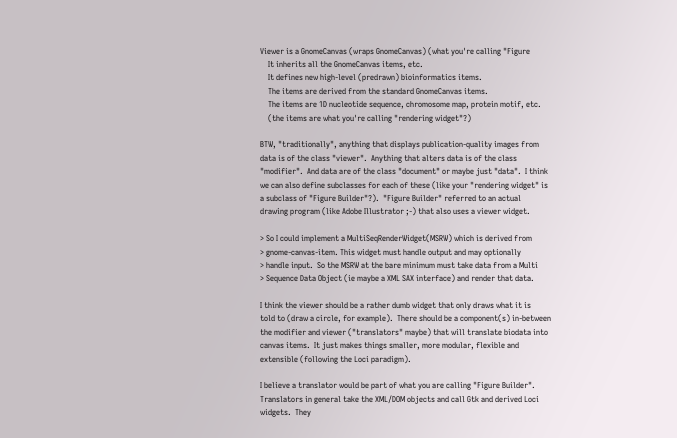Viewer is a GnomeCanvas (wraps GnomeCanvas) (what you're calling "Figure
    It inherits all the GnomeCanvas items, etc.
    It defines new high-level (predrawn) bioinformatics items.
    The items are derived from the standard GnomeCanvas items.
    The items are 1D nucleotide sequence, chromosome map, protein motif, etc.
    (the items are what you're calling "rendering widget"?)

BTW, "traditionally", anything that displays publication-quality images from
data is of the class "viewer".  Anything that alters data is of the class
"modifier".  And data are of the class "document" or maybe just "data".  I think
we can also define subclasses for each of these (like your "rendering widget" is
a subclass of "Figure Builder"?).  "Figure Builder" referred to an actual
drawing program (like Adobe Illustrator ;-) that also uses a viewer widget.

> So I could implement a MultiSeqRenderWidget(MSRW) which is derived from
> gnome-canvas-item. This widget must handle output and may optionally
> handle input.  So the MSRW at the bare minimum must take data from a Multi
> Sequence Data Object (ie maybe a XML SAX interface) and render that data.

I think the viewer should be a rather dumb widget that only draws what it is
told to (draw a circle, for example).  There should be a component(s) in-between
the modifier and viewer ("translators" maybe) that will translate biodata into
canvas items.  It just makes things smaller, more modular, flexible and
extensible (following the Loci paradigm).

I believe a translator would be part of what you are calling "Figure Builder".
Translators in general take the XML/DOM objects and call Gtk and derived Loci
widgets.  They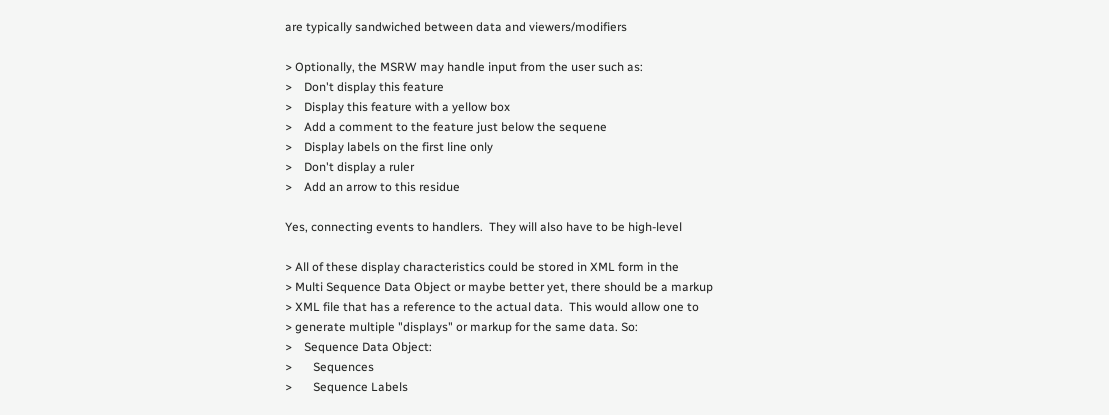are typically sandwiched between data and viewers/modifiers

> Optionally, the MSRW may handle input from the user such as:
>    Don't display this feature
>    Display this feature with a yellow box
>    Add a comment to the feature just below the sequene
>    Display labels on the first line only
>    Don't display a ruler
>    Add an arrow to this residue

Yes, connecting events to handlers.  They will also have to be high-level

> All of these display characteristics could be stored in XML form in the
> Multi Sequence Data Object or maybe better yet, there should be a markup
> XML file that has a reference to the actual data.  This would allow one to
> generate multiple "displays" or markup for the same data. So:
>    Sequence Data Object:
>       Sequences
>       Sequence Labels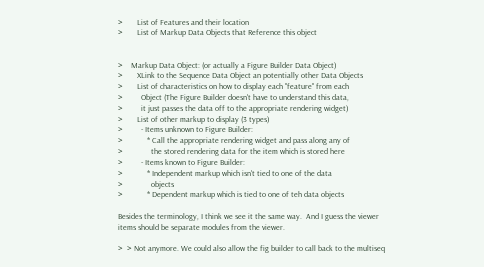>       List of Features and their location
>       List of Markup Data Objects that Reference this object


>    Markup Data Object: (or actually a Figure Builder Data Object)
>       XLink to the Sequence Data Object an potentially other Data Objects
>       List of characteristics on how to display each "feature" from each
>         Object (The Figure Builder doesn't have to understand this data,
>         it just passes the data off to the appropriate rendering widget)
>       List of other markup to display (3 types)
>         - Items unknown to Figure Builder:
>            * Call the appropriate rendering widget and pass along any of
>              the stored rendering data for the item which is stored here
>         - Items known to Figure Builder:
>            * Independent markup which isn't tied to one of the data
>              objects
>            * Dependent markup which is tied to one of teh data objects

Besides the terminology, I think we see it the same way.  And I guess the viewer
items should be separate modules from the viewer.

>  > Not anymore. We could also allow the fig builder to call back to the multiseq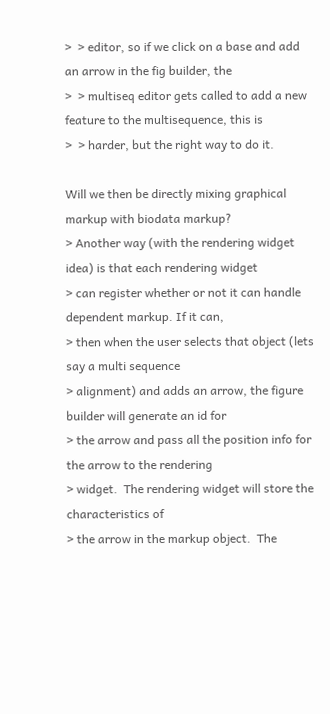>  > editor, so if we click on a base and add an arrow in the fig builder, the
>  > multiseq editor gets called to add a new feature to the multisequence, this is
>  > harder, but the right way to do it.

Will we then be directly mixing graphical markup with biodata markup?
> Another way (with the rendering widget idea) is that each rendering widget
> can register whether or not it can handle dependent markup. If it can,
> then when the user selects that object (lets say a multi sequence
> alignment) and adds an arrow, the figure builder will generate an id for
> the arrow and pass all the position info for the arrow to the rendering
> widget.  The rendering widget will store the characteristics of
> the arrow in the markup object.  The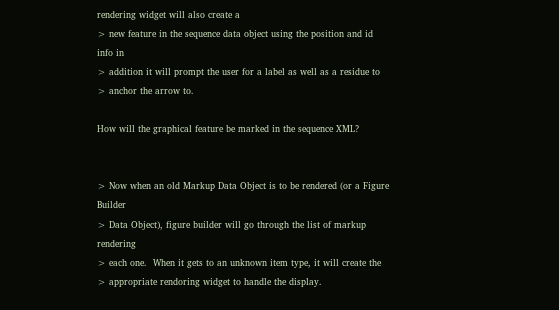rendering widget will also create a
> new feature in the sequence data object using the position and id info in
> addition it will prompt the user for a label as well as a residue to
> anchor the arrow to.

How will the graphical feature be marked in the sequence XML?


> Now when an old Markup Data Object is to be rendered (or a Figure Builder
> Data Object), figure builder will go through the list of markup rendering
> each one.  When it gets to an unknown item type, it will create the
> appropriate rendoring widget to handle the display.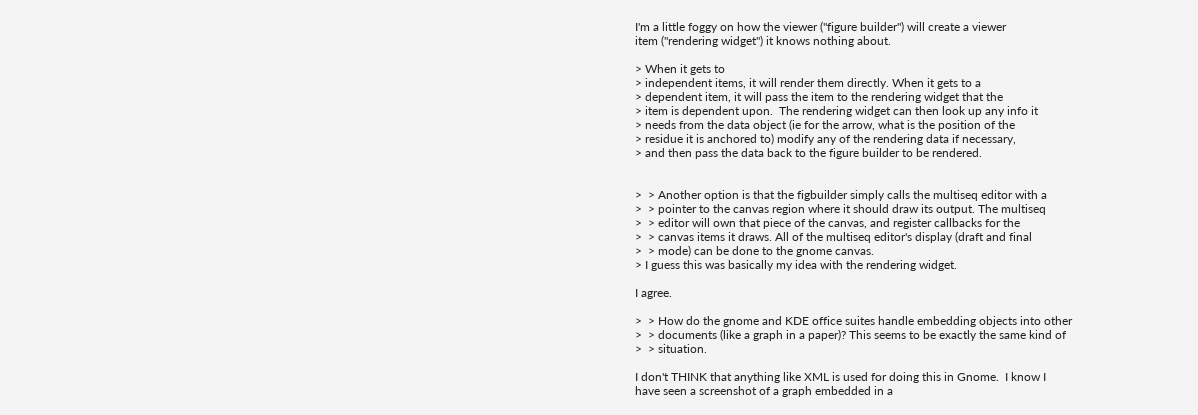I'm a little foggy on how the viewer ("figure builder") will create a viewer
item ("rendering widget") it knows nothing about.

> When it gets to
> independent items, it will render them directly. When it gets to a
> dependent item, it will pass the item to the rendering widget that the
> item is dependent upon.  The rendering widget can then look up any info it
> needs from the data object (ie for the arrow, what is the position of the
> residue it is anchored to) modify any of the rendering data if necessary,
> and then pass the data back to the figure builder to be rendered.


>  > Another option is that the figbuilder simply calls the multiseq editor with a
>  > pointer to the canvas region where it should draw its output. The multiseq
>  > editor will own that piece of the canvas, and register callbacks for the
>  > canvas items it draws. All of the multiseq editor's display (draft and final
>  > mode) can be done to the gnome canvas.
> I guess this was basically my idea with the rendering widget.

I agree.

>  > How do the gnome and KDE office suites handle embedding objects into other
>  > documents (like a graph in a paper)? This seems to be exactly the same kind of
>  > situation.

I don't THINK that anything like XML is used for doing this in Gnome.  I know I
have seen a screenshot of a graph embedded in a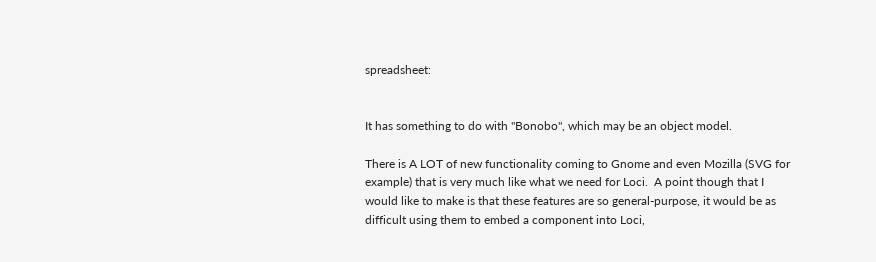spreadsheet:


It has something to do with "Bonobo", which may be an object model.

There is A LOT of new functionality coming to Gnome and even Mozilla (SVG for
example) that is very much like what we need for Loci.  A point though that I
would like to make is that these features are so general-purpose, it would be as
difficult using them to embed a component into Loci,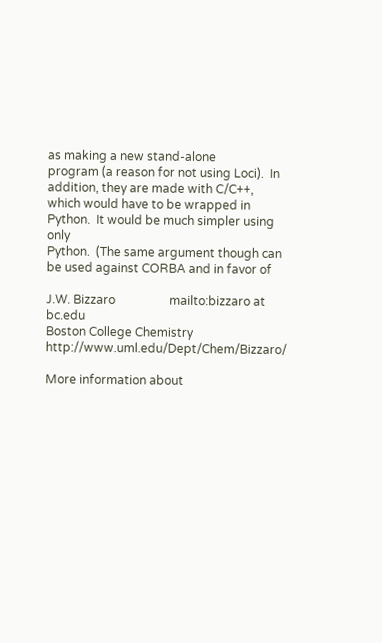as making a new stand-alone
program (a reason for not using Loci).  In addition, they are made with C/C++,
which would have to be wrapped in Python.  It would be much simpler using only
Python.  (The same argument though can be used against CORBA and in favor of

J.W. Bizzaro                  mailto:bizzaro at bc.edu
Boston College Chemistry      http://www.uml.edu/Dept/Chem/Bizzaro/

More information about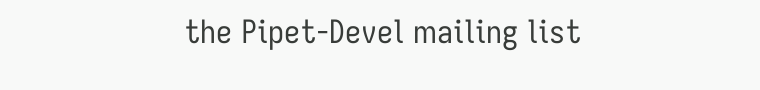the Pipet-Devel mailing list